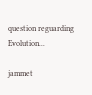question reguarding Evolution...

jammet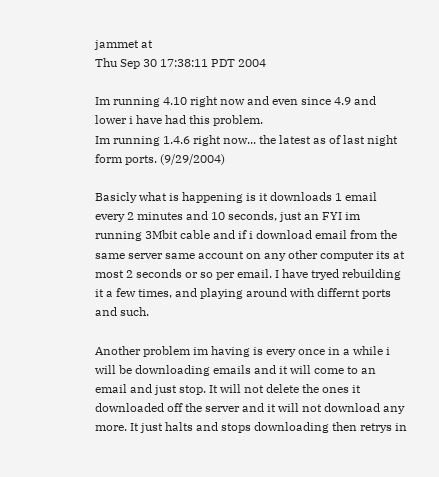jammet at
Thu Sep 30 17:38:11 PDT 2004

Im running 4.10 right now and even since 4.9 and lower i have had this problem.
Im running 1.4.6 right now... the latest as of last night form ports. (9/29/2004)

Basicly what is happening is it downloads 1 email every 2 minutes and 10 seconds, just an FYI im running 3Mbit cable and if i download email from the same server same account on any other computer its at most 2 seconds or so per email. I have tryed rebuilding it a few times, and playing around with differnt ports and such.

Another problem im having is every once in a while i will be downloading emails and it will come to an email and just stop. It will not delete the ones it downloaded off the server and it will not download any more. It just halts and stops downloading then retrys in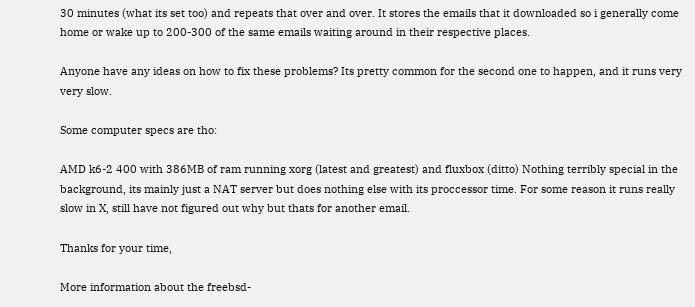30 minutes (what its set too) and repeats that over and over. It stores the emails that it downloaded so i generally come home or wake up to 200-300 of the same emails waiting around in their respective places.

Anyone have any ideas on how to fix these problems? Its pretty common for the second one to happen, and it runs very very slow.

Some computer specs are tho:

AMD k6-2 400 with 386MB of ram running xorg (latest and greatest) and fluxbox (ditto) Nothing terribly special in the background, its mainly just a NAT server but does nothing else with its proccessor time. For some reason it runs really slow in X, still have not figured out why but thats for another email.

Thanks for your time,

More information about the freebsd-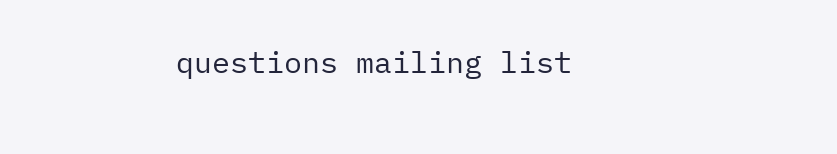questions mailing list